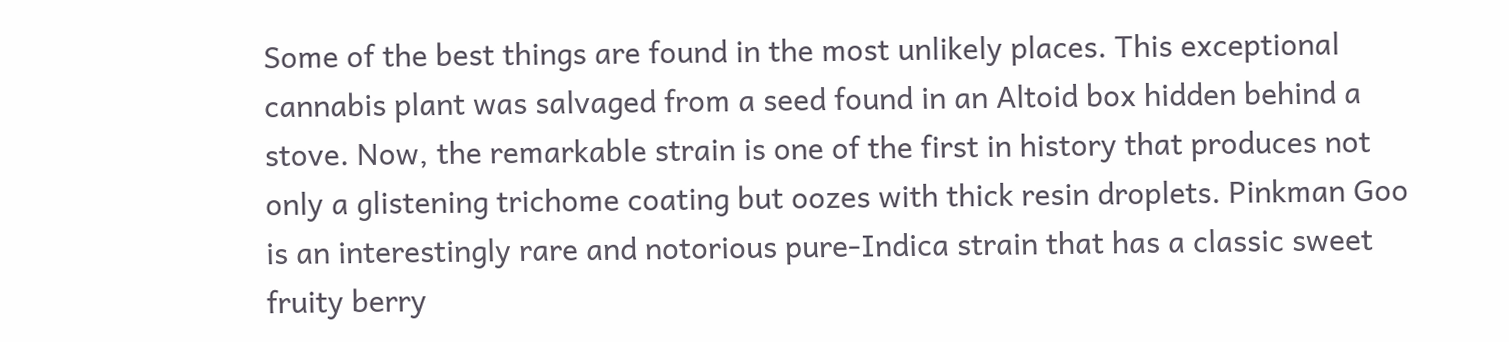Some of the best things are found in the most unlikely places. This exceptional cannabis plant was salvaged from a seed found in an Altoid box hidden behind a stove. Now, the remarkable strain is one of the first in history that produces not only a glistening trichome coating but oozes with thick resin droplets. Pinkman Goo is an interestingly rare and notorious pure-Indica strain that has a classic sweet fruity berry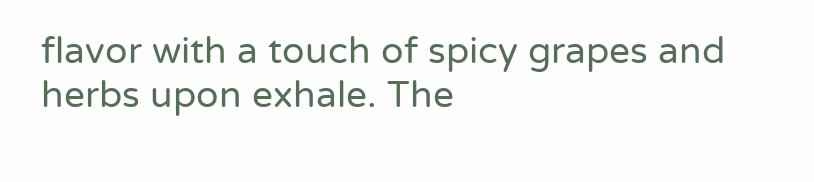flavor with a touch of spicy grapes and herbs upon exhale. The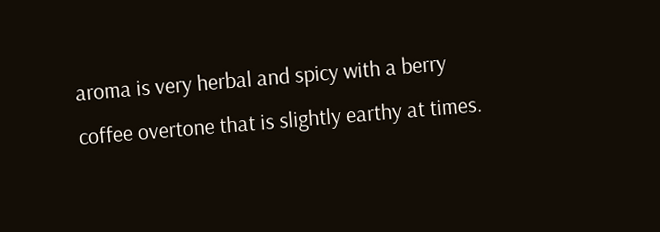aroma is very herbal and spicy with a berry coffee overtone that is slightly earthy at times.